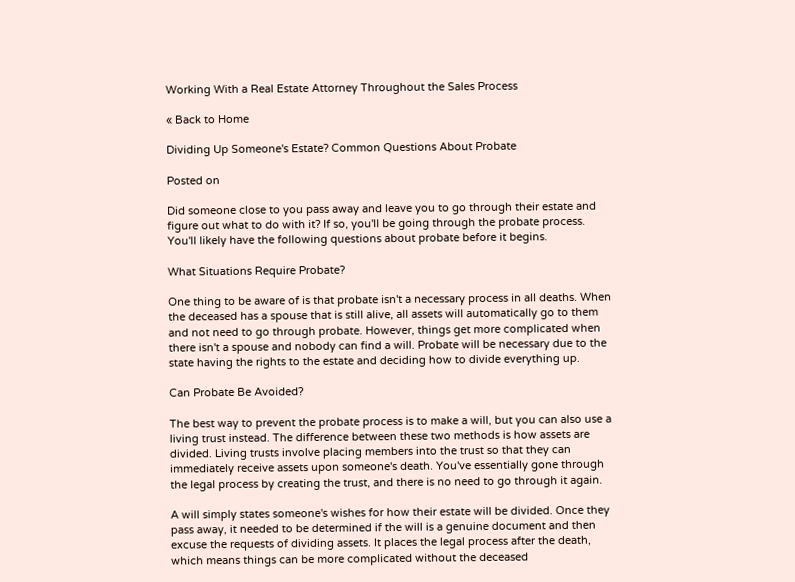Working With a Real Estate Attorney Throughout the Sales Process

« Back to Home

Dividing Up Someone's Estate? Common Questions About Probate

Posted on

Did someone close to you pass away and leave you to go through their estate and figure out what to do with it? If so, you'll be going through the probate process. You'll likely have the following questions about probate before it begins.

What Situations Require Probate?

One thing to be aware of is that probate isn't a necessary process in all deaths. When the deceased has a spouse that is still alive, all assets will automatically go to them and not need to go through probate. However, things get more complicated when there isn't a spouse and nobody can find a will. Probate will be necessary due to the state having the rights to the estate and deciding how to divide everything up.

Can Probate Be Avoided?

The best way to prevent the probate process is to make a will, but you can also use a living trust instead. The difference between these two methods is how assets are divided. Living trusts involve placing members into the trust so that they can immediately receive assets upon someone's death. You've essentially gone through the legal process by creating the trust, and there is no need to go through it again.

A will simply states someone's wishes for how their estate will be divided. Once they pass away, it needed to be determined if the will is a genuine document and then excuse the requests of dividing assets. It places the legal process after the death, which means things can be more complicated without the deceased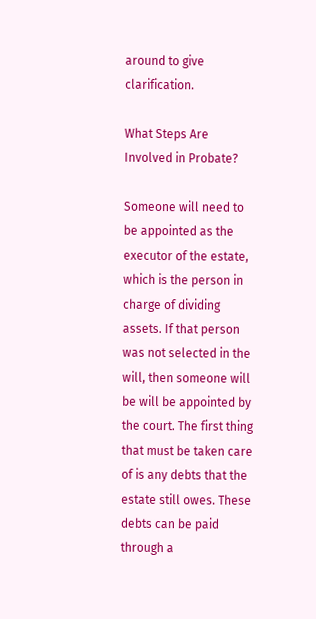around to give clarification.

What Steps Are Involved in Probate?

Someone will need to be appointed as the executor of the estate, which is the person in charge of dividing assets. If that person was not selected in the will, then someone will be will be appointed by the court. The first thing that must be taken care of is any debts that the estate still owes. These debts can be paid through a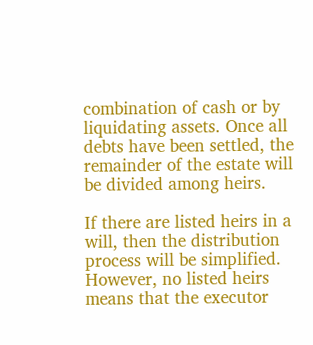combination of cash or by liquidating assets. Once all debts have been settled, the remainder of the estate will be divided among heirs.

If there are listed heirs in a will, then the distribution process will be simplified. However, no listed heirs means that the executor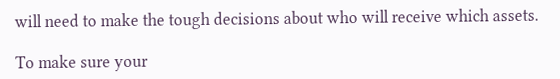will need to make the tough decisions about who will receive which assets.

To make sure your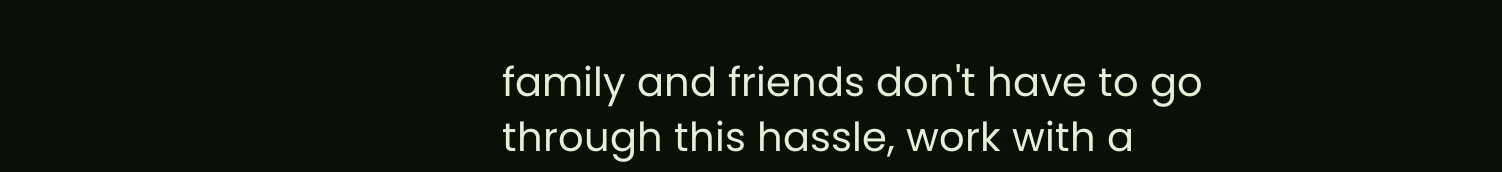family and friends don't have to go through this hassle, work with a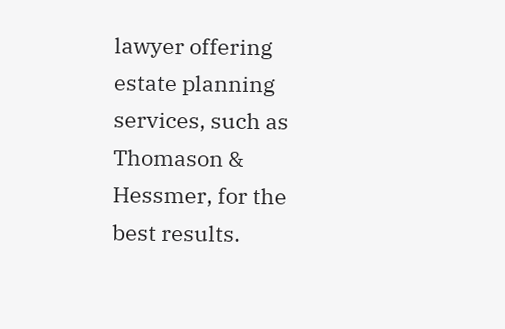lawyer offering estate planning services, such as Thomason & Hessmer, for the best results.